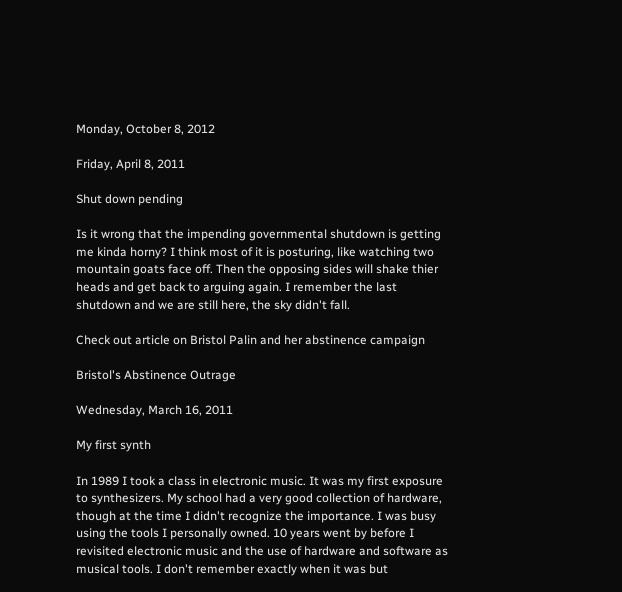Monday, October 8, 2012

Friday, April 8, 2011

Shut down pending

Is it wrong that the impending governmental shutdown is getting me kinda horny? I think most of it is posturing, like watching two mountain goats face off. Then the opposing sides will shake thier heads and get back to arguing again. I remember the last shutdown and we are still here, the sky didn't fall.

Check out article on Bristol Palin and her abstinence campaign

Bristol's Abstinence Outrage

Wednesday, March 16, 2011

My first synth

In 1989 I took a class in electronic music. It was my first exposure to synthesizers. My school had a very good collection of hardware, though at the time I didn't recognize the importance. I was busy using the tools I personally owned. 10 years went by before I revisited electronic music and the use of hardware and software as musical tools. I don't remember exactly when it was but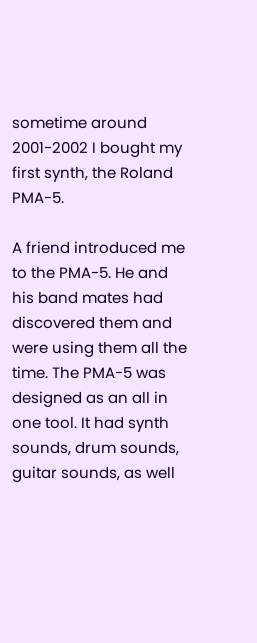sometime around 2001-2002 I bought my first synth, the Roland PMA-5.

A friend introduced me to the PMA-5. He and his band mates had discovered them and were using them all the time. The PMA-5 was designed as an all in one tool. It had synth sounds, drum sounds, guitar sounds, as well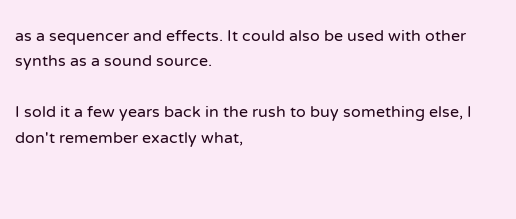as a sequencer and effects. It could also be used with other synths as a sound source.

I sold it a few years back in the rush to buy something else, I don't remember exactly what,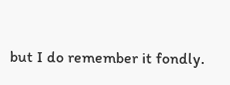but I do remember it fondly.